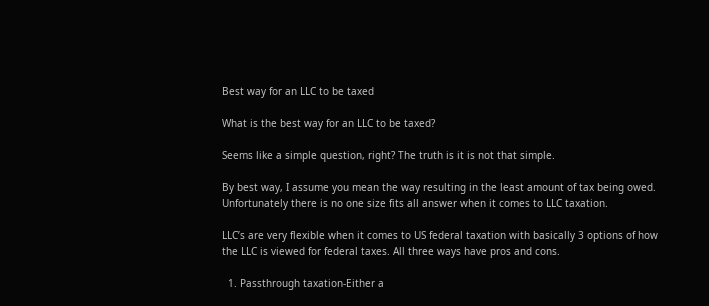Best way for an LLC to be taxed

What is the best way for an LLC to be taxed?

Seems like a simple question, right? The truth is it is not that simple.

By best way, I assume you mean the way resulting in the least amount of tax being owed. Unfortunately there is no one size fits all answer when it comes to LLC taxation.

LLC’s are very flexible when it comes to US federal taxation with basically 3 options of how the LLC is viewed for federal taxes. All three ways have pros and cons.

  1. Passthrough taxation-Either a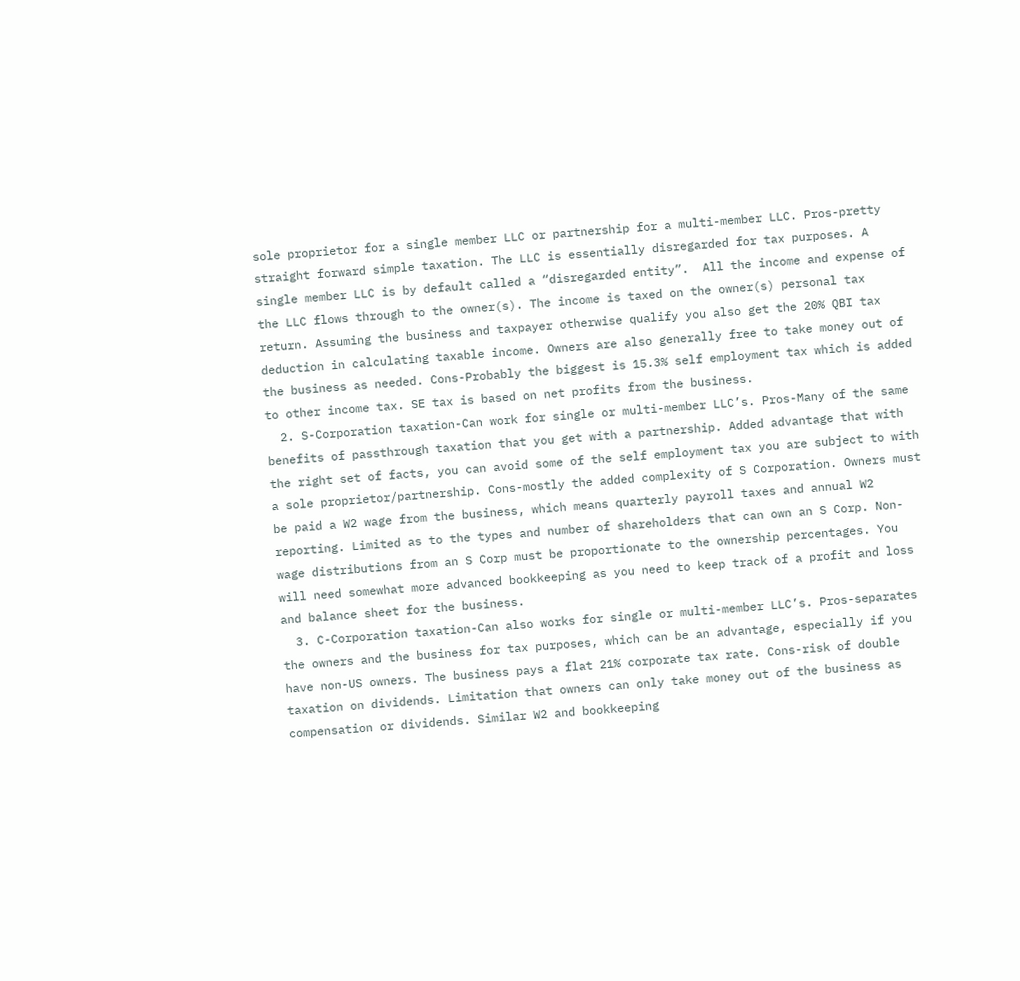sole proprietor for a single member LLC or partnership for a multi-member LLC. Pros-pretty straight forward simple taxation. The LLC is essentially disregarded for tax purposes. A single member LLC is by default called a “disregarded entity”.  All the income and expense of the LLC flows through to the owner(s). The income is taxed on the owner(s) personal tax return. Assuming the business and taxpayer otherwise qualify you also get the 20% QBI tax deduction in calculating taxable income. Owners are also generally free to take money out of the business as needed. Cons-Probably the biggest is 15.3% self employment tax which is added to other income tax. SE tax is based on net profits from the business.
  2. S-Corporation taxation-Can work for single or multi-member LLC’s. Pros-Many of the same benefits of passthrough taxation that you get with a partnership. Added advantage that with the right set of facts, you can avoid some of the self employment tax you are subject to with a sole proprietor/partnership. Cons-mostly the added complexity of S Corporation. Owners must be paid a W2 wage from the business, which means quarterly payroll taxes and annual W2 reporting. Limited as to the types and number of shareholders that can own an S Corp. Non-wage distributions from an S Corp must be proportionate to the ownership percentages. You will need somewhat more advanced bookkeeping as you need to keep track of a profit and loss and balance sheet for the business.
  3. C-Corporation taxation-Can also works for single or multi-member LLC’s. Pros-separates the owners and the business for tax purposes, which can be an advantage, especially if you have non-US owners. The business pays a flat 21% corporate tax rate. Cons-risk of double taxation on dividends. Limitation that owners can only take money out of the business as compensation or dividends. Similar W2 and bookkeeping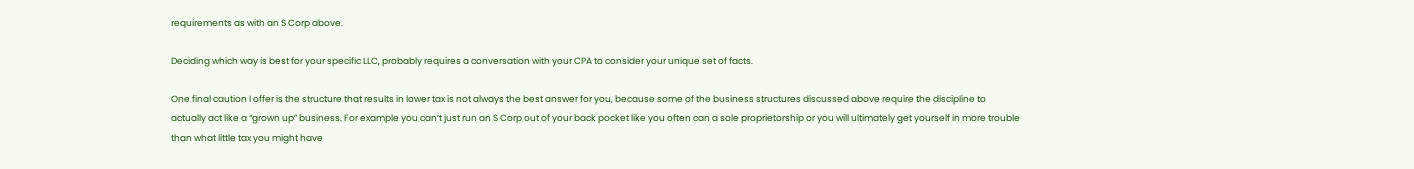requirements as with an S Corp above.

Deciding which way is best for your specific LLC, probably requires a conversation with your CPA to consider your unique set of facts.

One final caution I offer is the structure that results in lower tax is not always the best answer for you, because some of the business structures discussed above require the discipline to actually act like a “grown up” business. For example you can’t just run an S Corp out of your back pocket like you often can a sole proprietorship or you will ultimately get yourself in more trouble than what little tax you might have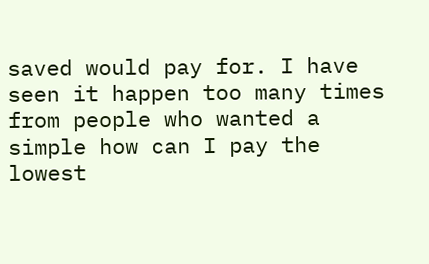saved would pay for. I have seen it happen too many times from people who wanted a simple how can I pay the lowest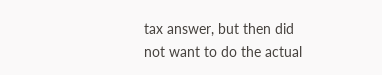tax answer, but then did not want to do the actual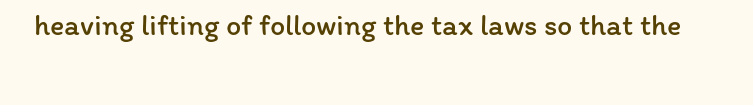heaving lifting of following the tax laws so that the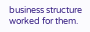business structure worked for them.